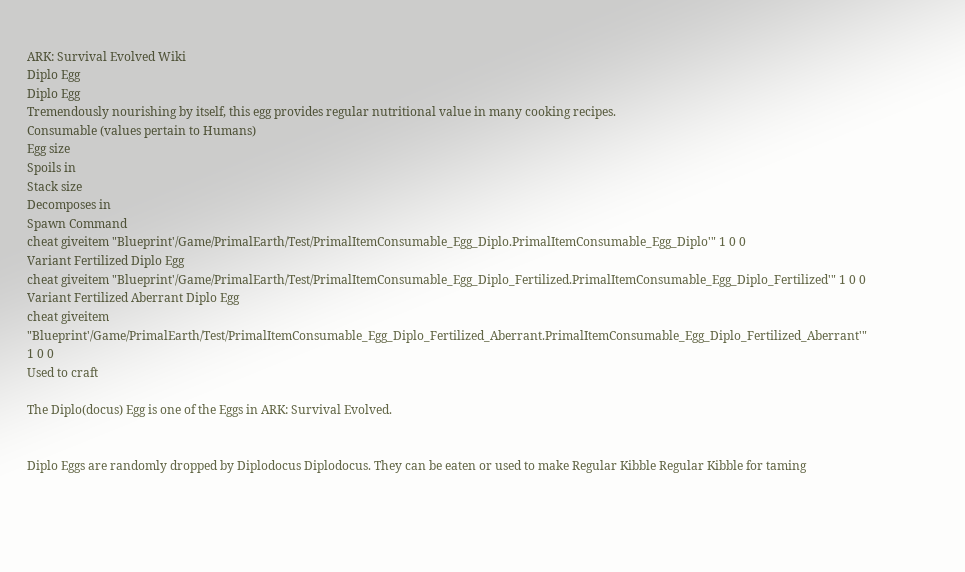ARK: Survival Evolved Wiki
Diplo Egg
Diplo Egg
Tremendously nourishing by itself, this egg provides regular nutritional value in many cooking recipes.
Consumable (values pertain to Humans)
Egg size
Spoils in
Stack size
Decomposes in
Spawn Command
cheat giveitem "Blueprint'/Game/PrimalEarth/Test/PrimalItemConsumable_Egg_Diplo.PrimalItemConsumable_Egg_Diplo'" 1 0 0
Variant Fertilized Diplo Egg
cheat giveitem "Blueprint'/Game/PrimalEarth/Test/PrimalItemConsumable_Egg_Diplo_Fertilized.PrimalItemConsumable_Egg_Diplo_Fertilized'" 1 0 0
Variant Fertilized Aberrant Diplo Egg
cheat giveitem "Blueprint'/Game/PrimalEarth/Test/PrimalItemConsumable_Egg_Diplo_Fertilized_Aberrant.PrimalItemConsumable_Egg_Diplo_Fertilized_Aberrant'" 1 0 0
Used to craft

The Diplo(docus) Egg is one of the Eggs in ARK: Survival Evolved.


Diplo Eggs are randomly dropped by Diplodocus Diplodocus. They can be eaten or used to make Regular Kibble Regular Kibble for taming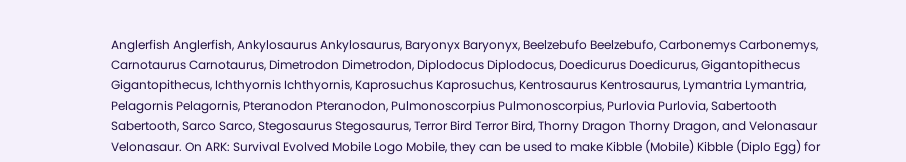Anglerfish Anglerfish, Ankylosaurus Ankylosaurus, Baryonyx Baryonyx, Beelzebufo Beelzebufo, Carbonemys Carbonemys, Carnotaurus Carnotaurus, Dimetrodon Dimetrodon, Diplodocus Diplodocus, Doedicurus Doedicurus, Gigantopithecus Gigantopithecus, Ichthyornis Ichthyornis, Kaprosuchus Kaprosuchus, Kentrosaurus Kentrosaurus, Lymantria Lymantria, Pelagornis Pelagornis, Pteranodon Pteranodon, Pulmonoscorpius Pulmonoscorpius, Purlovia Purlovia, Sabertooth Sabertooth, Sarco Sarco, Stegosaurus Stegosaurus, Terror Bird Terror Bird, Thorny Dragon Thorny Dragon, and Velonasaur Velonasaur. On ARK: Survival Evolved Mobile Logo Mobile, they can be used to make Kibble (Mobile) Kibble (Diplo Egg) for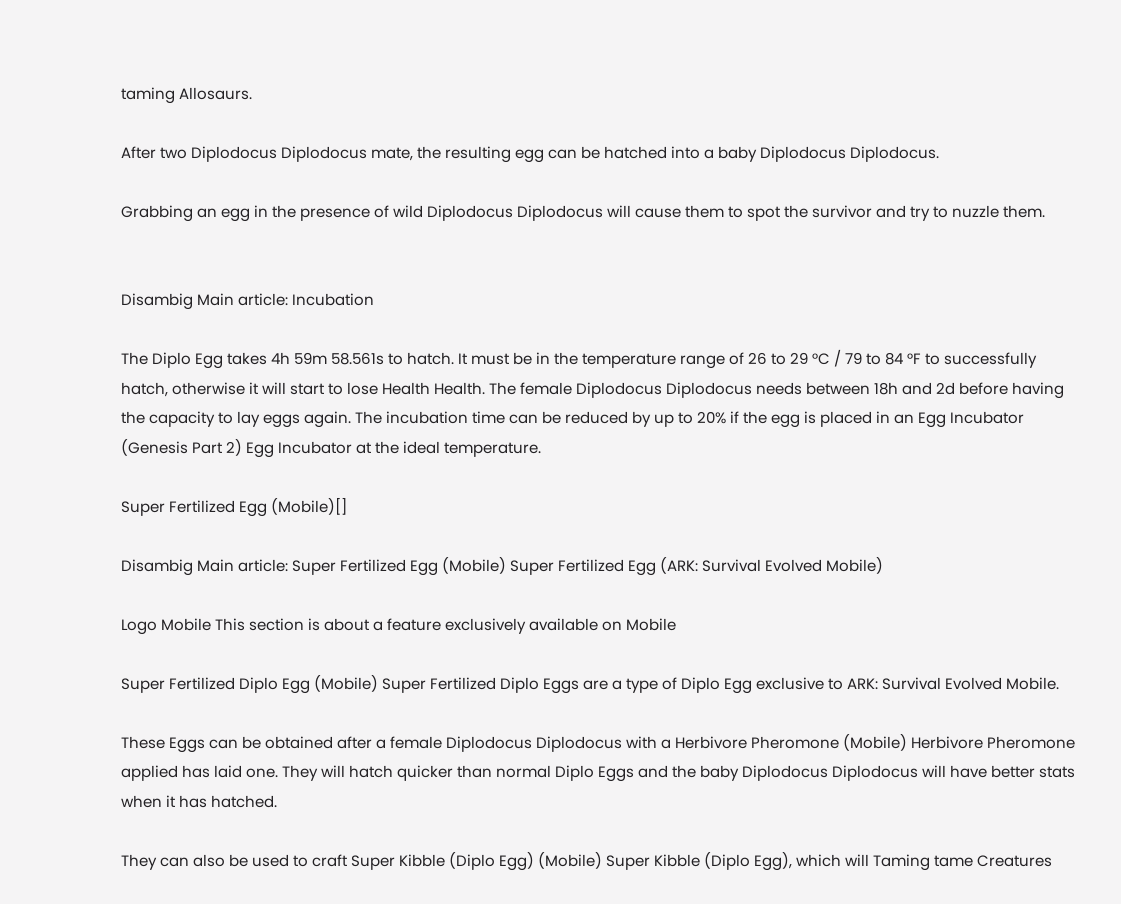taming Allosaurs.

After two Diplodocus Diplodocus mate, the resulting egg can be hatched into a baby Diplodocus Diplodocus.

Grabbing an egg in the presence of wild Diplodocus Diplodocus will cause them to spot the survivor and try to nuzzle them.


Disambig Main article: Incubation

The Diplo Egg takes 4h 59m 58.561s to hatch. It must be in the temperature range of 26 to 29 °C / 79 to 84 °F to successfully hatch, otherwise it will start to lose Health Health. The female Diplodocus Diplodocus needs between 18h and 2d before having the capacity to lay eggs again. The incubation time can be reduced by up to 20% if the egg is placed in an Egg Incubator (Genesis Part 2) Egg Incubator at the ideal temperature.

Super Fertilized Egg (Mobile)[]

Disambig Main article: Super Fertilized Egg (Mobile) Super Fertilized Egg (ARK: Survival Evolved Mobile)

Logo Mobile This section is about a feature exclusively available on Mobile

Super Fertilized Diplo Egg (Mobile) Super Fertilized Diplo Eggs are a type of Diplo Egg exclusive to ARK: Survival Evolved Mobile.

These Eggs can be obtained after a female Diplodocus Diplodocus with a Herbivore Pheromone (Mobile) Herbivore Pheromone applied has laid one. They will hatch quicker than normal Diplo Eggs and the baby Diplodocus Diplodocus will have better stats when it has hatched.

They can also be used to craft Super Kibble (Diplo Egg) (Mobile) Super Kibble (Diplo Egg), which will Taming tame Creatures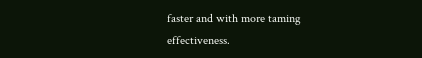faster and with more taming effectiveness.